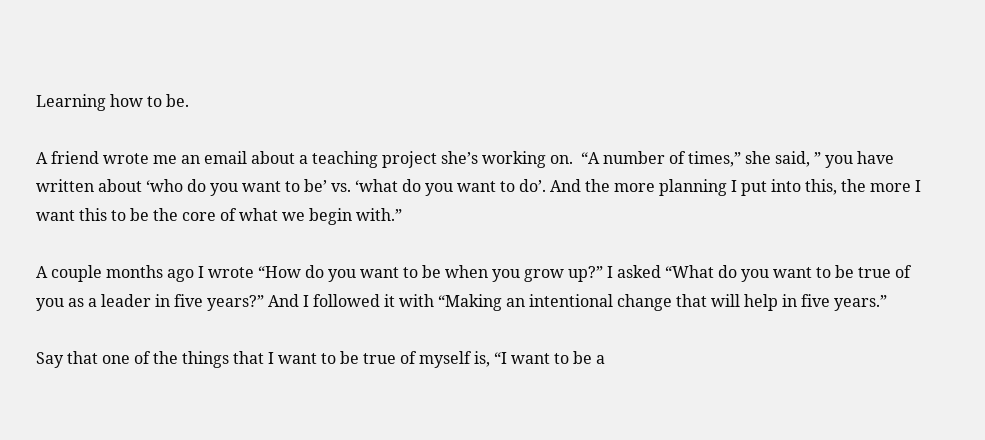Learning how to be.

A friend wrote me an email about a teaching project she’s working on.  “A number of times,” she said, ” you have written about ‘who do you want to be’ vs. ‘what do you want to do’. And the more planning I put into this, the more I want this to be the core of what we begin with.”

A couple months ago I wrote “How do you want to be when you grow up?” I asked “What do you want to be true of you as a leader in five years?” And I followed it with “Making an intentional change that will help in five years.”

Say that one of the things that I want to be true of myself is, “I want to be a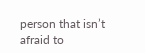person that isn’t afraid to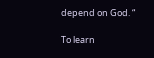depend on God. “

To learn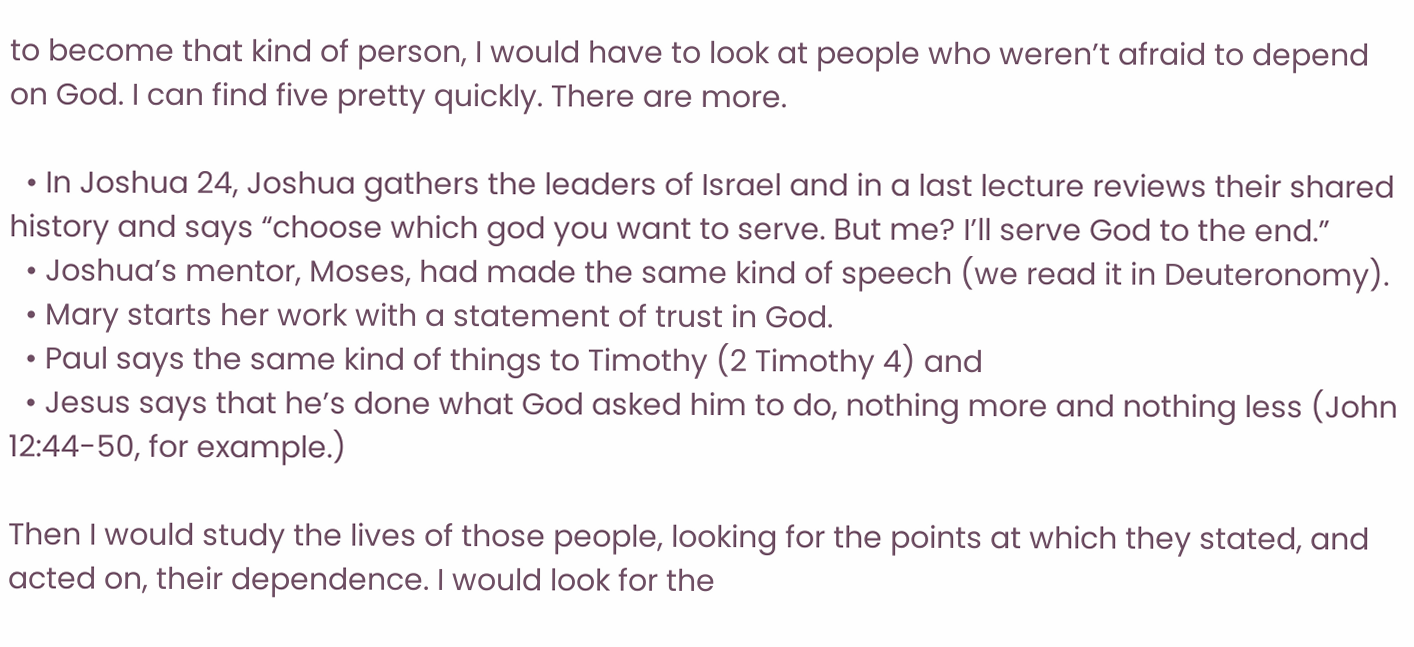to become that kind of person, I would have to look at people who weren’t afraid to depend on God. I can find five pretty quickly. There are more.

  • In Joshua 24, Joshua gathers the leaders of Israel and in a last lecture reviews their shared history and says “choose which god you want to serve. But me? I’ll serve God to the end.”
  • Joshua’s mentor, Moses, had made the same kind of speech (we read it in Deuteronomy).
  • Mary starts her work with a statement of trust in God.
  • Paul says the same kind of things to Timothy (2 Timothy 4) and
  • Jesus says that he’s done what God asked him to do, nothing more and nothing less (John 12:44-50, for example.)

Then I would study the lives of those people, looking for the points at which they stated, and acted on, their dependence. I would look for the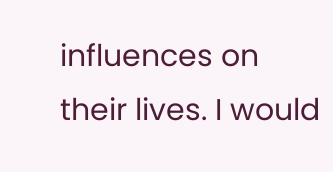influences on their lives. I would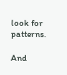look for patterns.

And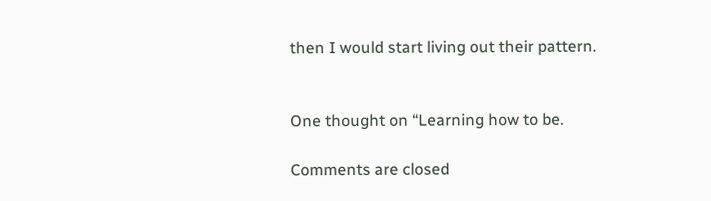then I would start living out their pattern.


One thought on “Learning how to be.

Comments are closed